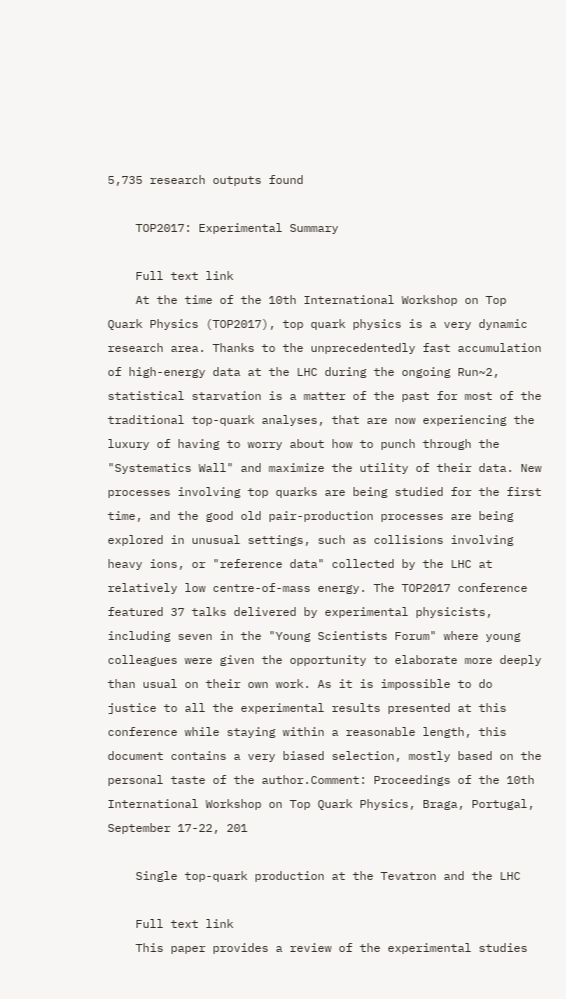5,735 research outputs found

    TOP2017: Experimental Summary

    Full text link
    At the time of the 10th International Workshop on Top Quark Physics (TOP2017), top quark physics is a very dynamic research area. Thanks to the unprecedentedly fast accumulation of high-energy data at the LHC during the ongoing Run~2, statistical starvation is a matter of the past for most of the traditional top-quark analyses, that are now experiencing the luxury of having to worry about how to punch through the "Systematics Wall" and maximize the utility of their data. New processes involving top quarks are being studied for the first time, and the good old pair-production processes are being explored in unusual settings, such as collisions involving heavy ions, or "reference data" collected by the LHC at relatively low centre-of-mass energy. The TOP2017 conference featured 37 talks delivered by experimental physicists, including seven in the "Young Scientists Forum" where young colleagues were given the opportunity to elaborate more deeply than usual on their own work. As it is impossible to do justice to all the experimental results presented at this conference while staying within a reasonable length, this document contains a very biased selection, mostly based on the personal taste of the author.Comment: Proceedings of the 10th International Workshop on Top Quark Physics, Braga, Portugal, September 17-22, 201

    Single top-quark production at the Tevatron and the LHC

    Full text link
    This paper provides a review of the experimental studies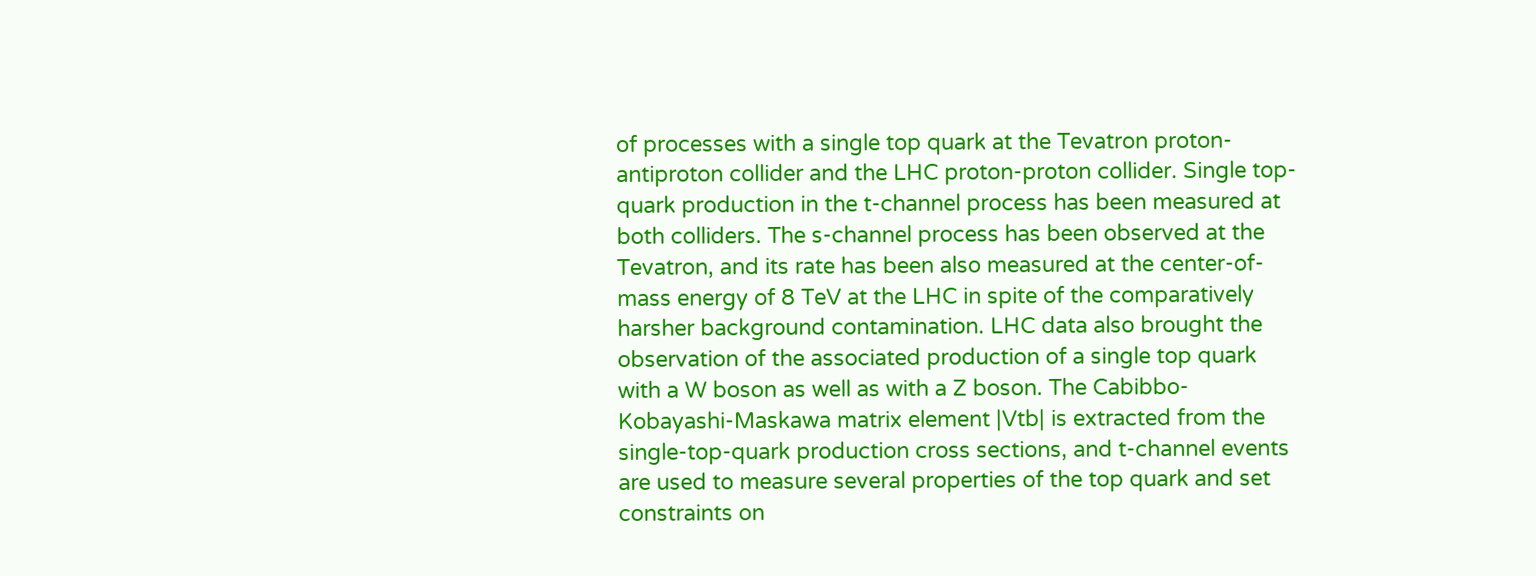of processes with a single top quark at the Tevatron proton-antiproton collider and the LHC proton-proton collider. Single top-quark production in the t-channel process has been measured at both colliders. The s-channel process has been observed at the Tevatron, and its rate has been also measured at the center-of-mass energy of 8 TeV at the LHC in spite of the comparatively harsher background contamination. LHC data also brought the observation of the associated production of a single top quark with a W boson as well as with a Z boson. The Cabibbo-Kobayashi-Maskawa matrix element |Vtb| is extracted from the single-top-quark production cross sections, and t-channel events are used to measure several properties of the top quark and set constraints on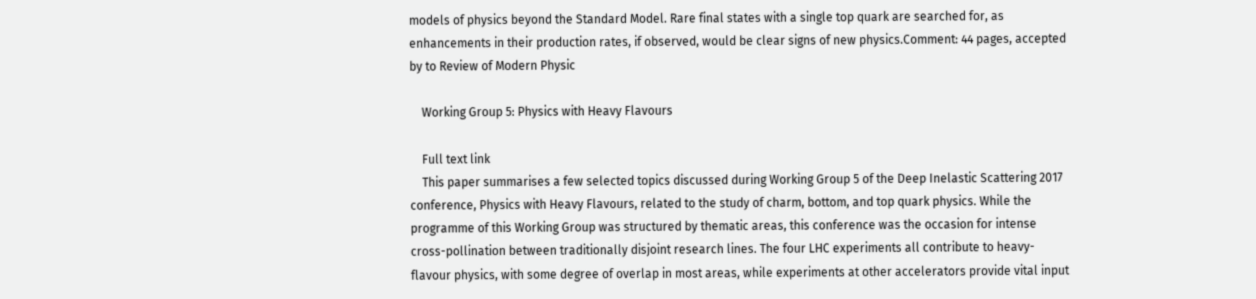models of physics beyond the Standard Model. Rare final states with a single top quark are searched for, as enhancements in their production rates, if observed, would be clear signs of new physics.Comment: 44 pages, accepted by to Review of Modern Physic

    Working Group 5: Physics with Heavy Flavours

    Full text link
    This paper summarises a few selected topics discussed during Working Group 5 of the Deep Inelastic Scattering 2017 conference, Physics with Heavy Flavours, related to the study of charm, bottom, and top quark physics. While the programme of this Working Group was structured by thematic areas, this conference was the occasion for intense cross-pollination between traditionally disjoint research lines. The four LHC experiments all contribute to heavy-flavour physics, with some degree of overlap in most areas, while experiments at other accelerators provide vital input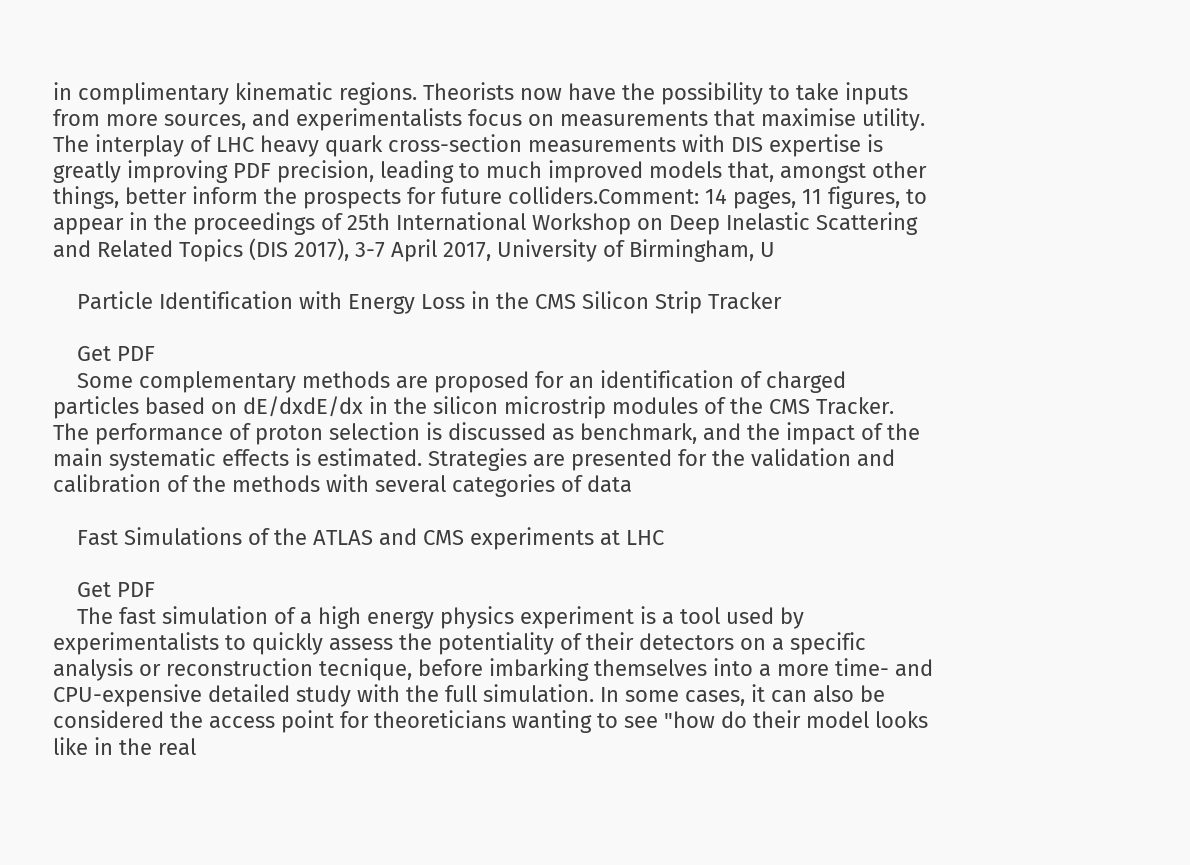in complimentary kinematic regions. Theorists now have the possibility to take inputs from more sources, and experimentalists focus on measurements that maximise utility. The interplay of LHC heavy quark cross-section measurements with DIS expertise is greatly improving PDF precision, leading to much improved models that, amongst other things, better inform the prospects for future colliders.Comment: 14 pages, 11 figures, to appear in the proceedings of 25th International Workshop on Deep Inelastic Scattering and Related Topics (DIS 2017), 3-7 April 2017, University of Birmingham, U

    Particle Identification with Energy Loss in the CMS Silicon Strip Tracker

    Get PDF
    Some complementary methods are proposed for an identification of charged particles based on dE/dxdE/dx in the silicon microstrip modules of the CMS Tracker. The performance of proton selection is discussed as benchmark, and the impact of the main systematic effects is estimated. Strategies are presented for the validation and calibration of the methods with several categories of data

    Fast Simulations of the ATLAS and CMS experiments at LHC

    Get PDF
    The fast simulation of a high energy physics experiment is a tool used by experimentalists to quickly assess the potentiality of their detectors on a specific analysis or reconstruction tecnique, before imbarking themselves into a more time- and CPU-expensive detailed study with the full simulation. In some cases, it can also be considered the access point for theoreticians wanting to see "how do their model looks like in the real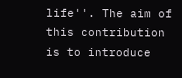life''. The aim of this contribution is to introduce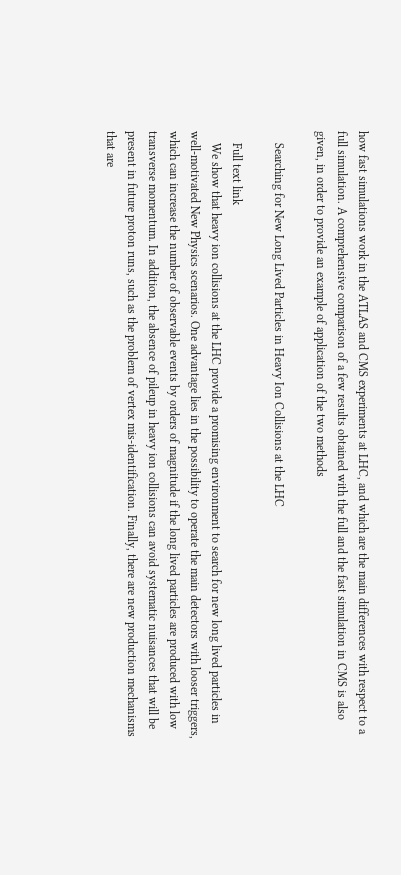how fast simulations work in the ATLAS and CMS experiments at LHC, and which are the main differences with respect to a full simulation. A comprehensive comparison of a few results obtained with the full and the fast simulation in CMS is also given, in order to provide an example of application of the two methods

    Searching for New Long Lived Particles in Heavy Ion Collisions at the LHC

    Full text link
    We show that heavy ion collisions at the LHC provide a promising environment to search for new long lived particles in well-motivated New Physics scenarios. One advantage lies in the possibility to operate the main detectors with looser triggers, which can increase the number of observable events by orders of magnitude if the long lived particles are produced with low transverse momentum. In addition, the absence of pileup in heavy ion collisions can avoid systematic nuisances that will be present in future proton runs, such as the problem of vertex mis-identification. Finally, there are new production mechanisms that are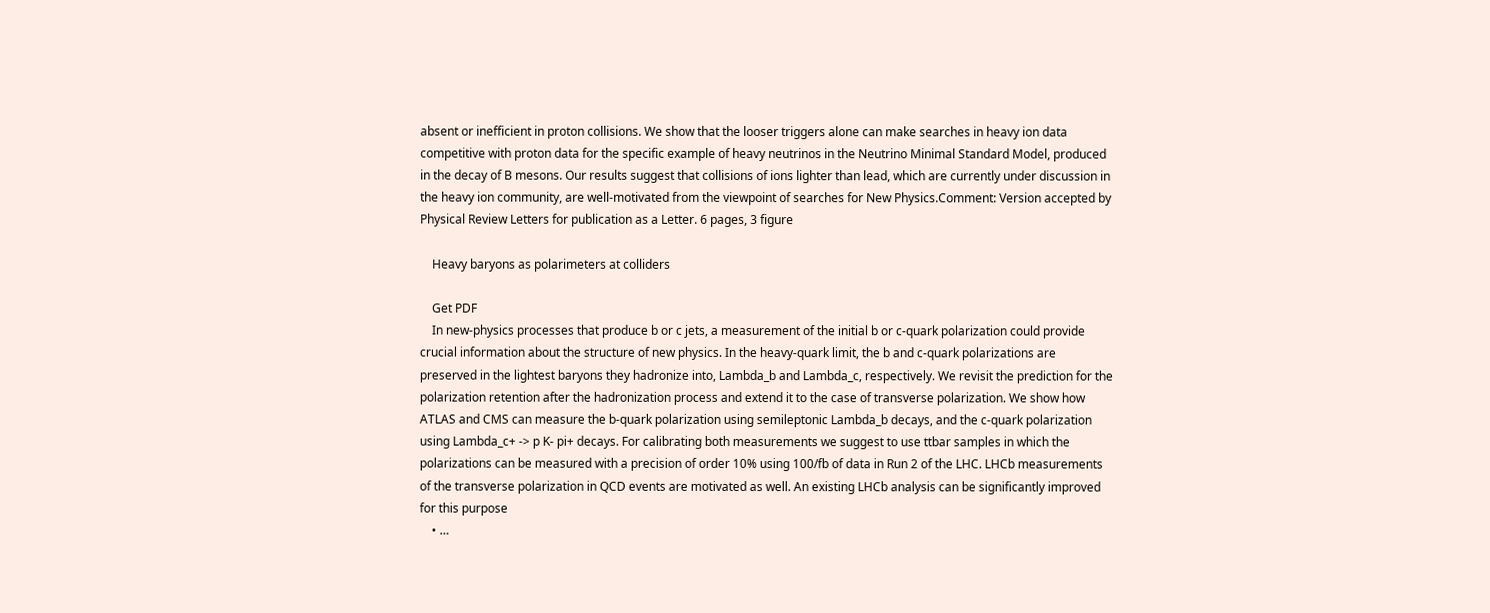absent or inefficient in proton collisions. We show that the looser triggers alone can make searches in heavy ion data competitive with proton data for the specific example of heavy neutrinos in the Neutrino Minimal Standard Model, produced in the decay of B mesons. Our results suggest that collisions of ions lighter than lead, which are currently under discussion in the heavy ion community, are well-motivated from the viewpoint of searches for New Physics.Comment: Version accepted by Physical Review Letters for publication as a Letter. 6 pages, 3 figure

    Heavy baryons as polarimeters at colliders

    Get PDF
    In new-physics processes that produce b or c jets, a measurement of the initial b or c-quark polarization could provide crucial information about the structure of new physics. In the heavy-quark limit, the b and c-quark polarizations are preserved in the lightest baryons they hadronize into, Lambda_b and Lambda_c, respectively. We revisit the prediction for the polarization retention after the hadronization process and extend it to the case of transverse polarization. We show how ATLAS and CMS can measure the b-quark polarization using semileptonic Lambda_b decays, and the c-quark polarization using Lambda_c+ -> p K- pi+ decays. For calibrating both measurements we suggest to use ttbar samples in which the polarizations can be measured with a precision of order 10% using 100/fb of data in Run 2 of the LHC. LHCb measurements of the transverse polarization in QCD events are motivated as well. An existing LHCb analysis can be significantly improved for this purpose
    • …